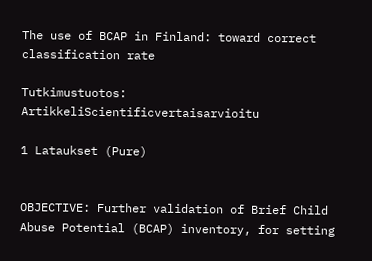The use of BCAP in Finland: toward correct classification rate

Tutkimustuotos: ArtikkeliScientificvertaisarvioitu

1 Lataukset (Pure)


OBJECTIVE: Further validation of Brief Child Abuse Potential (BCAP) inventory, for setting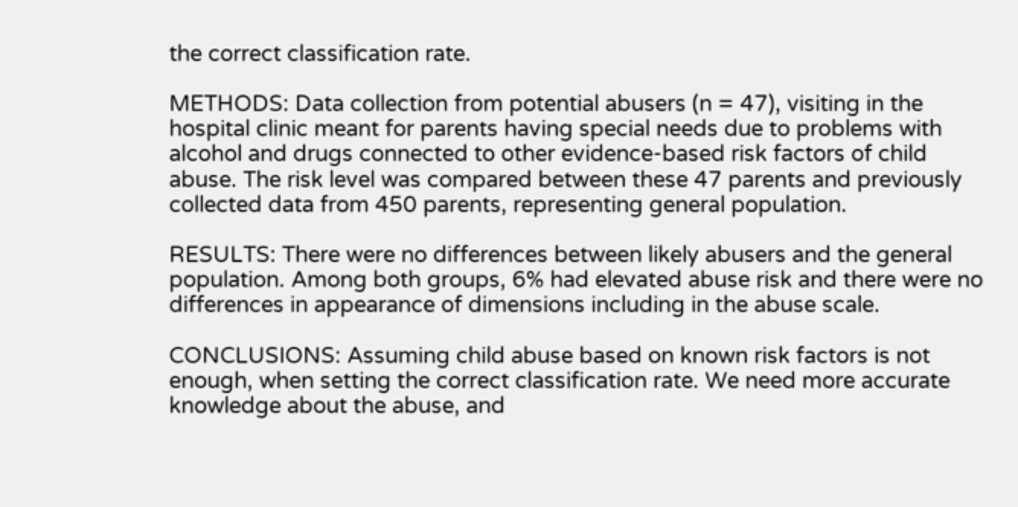the correct classification rate.

METHODS: Data collection from potential abusers (n = 47), visiting in the hospital clinic meant for parents having special needs due to problems with alcohol and drugs connected to other evidence-based risk factors of child abuse. The risk level was compared between these 47 parents and previously collected data from 450 parents, representing general population.

RESULTS: There were no differences between likely abusers and the general population. Among both groups, 6% had elevated abuse risk and there were no differences in appearance of dimensions including in the abuse scale.

CONCLUSIONS: Assuming child abuse based on known risk factors is not enough, when setting the correct classification rate. We need more accurate knowledge about the abuse, and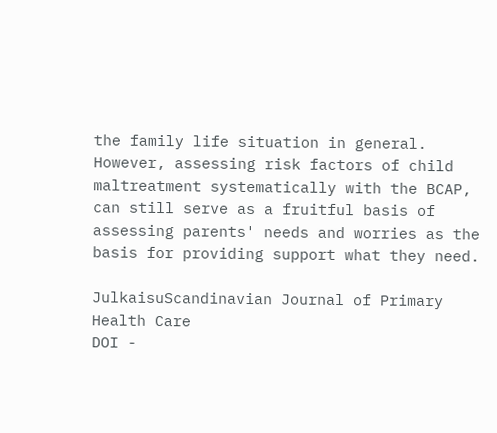the family life situation in general. However, assessing risk factors of child maltreatment systematically with the BCAP, can still serve as a fruitful basis of assessing parents' needs and worries as the basis for providing support what they need.

JulkaisuScandinavian Journal of Primary Health Care
DOI -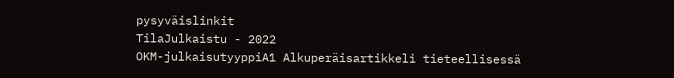pysyväislinkit
TilaJulkaistu - 2022
OKM-julkaisutyyppiA1 Alkuperäisartikkeli tieteellisessä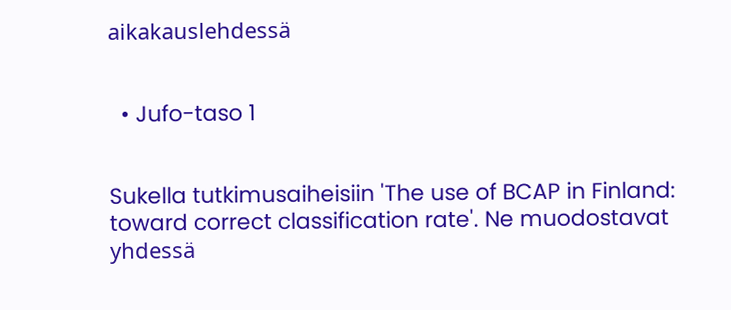aikakauslehdessä


  • Jufo-taso 1


Sukella tutkimusaiheisiin 'The use of BCAP in Finland: toward correct classification rate'. Ne muodostavat yhdessä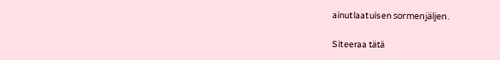ainutlaatuisen sormenjäljen.

Siteeraa tätä